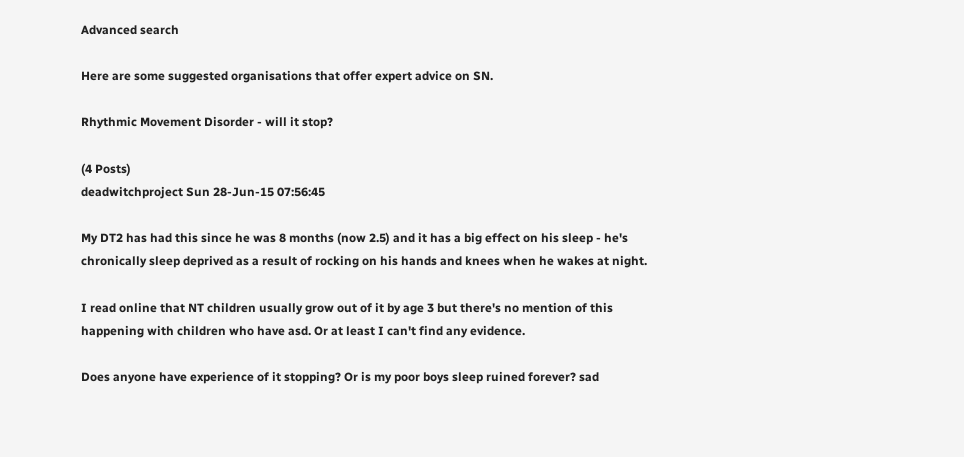Advanced search

Here are some suggested organisations that offer expert advice on SN.

Rhythmic Movement Disorder - will it stop?

(4 Posts)
deadwitchproject Sun 28-Jun-15 07:56:45

My DT2 has had this since he was 8 months (now 2.5) and it has a big effect on his sleep - he's chronically sleep deprived as a result of rocking on his hands and knees when he wakes at night.

I read online that NT children usually grow out of it by age 3 but there's no mention of this happening with children who have asd. Or at least I can't find any evidence.

Does anyone have experience of it stopping? Or is my poor boys sleep ruined forever? sad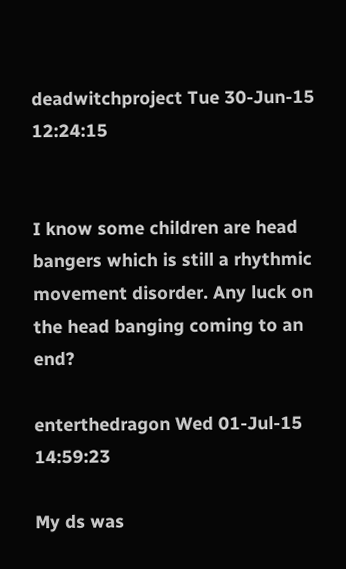deadwitchproject Tue 30-Jun-15 12:24:15


I know some children are head bangers which is still a rhythmic movement disorder. Any luck on the head banging coming to an end?

enterthedragon Wed 01-Jul-15 14:59:23

My ds was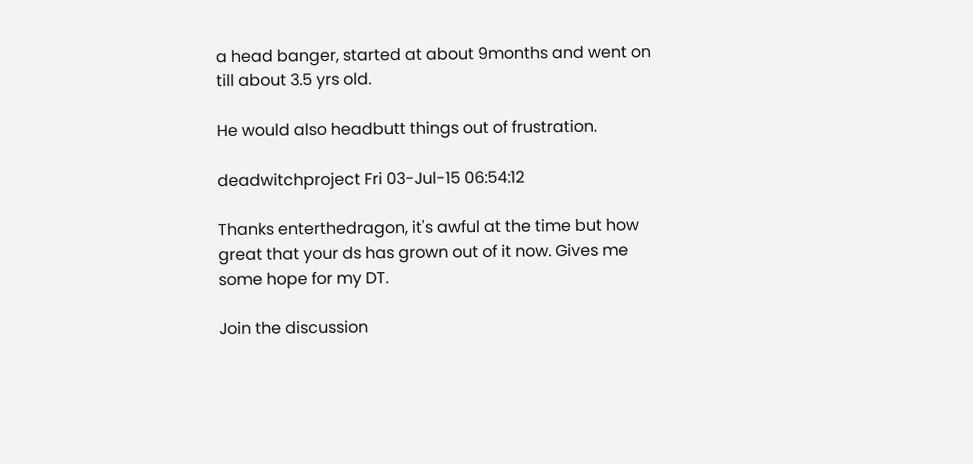a head banger, started at about 9months and went on till about 3.5 yrs old.

He would also headbutt things out of frustration.

deadwitchproject Fri 03-Jul-15 06:54:12

Thanks enterthedragon, it's awful at the time but how great that your ds has grown out of it now. Gives me some hope for my DT.

Join the discussion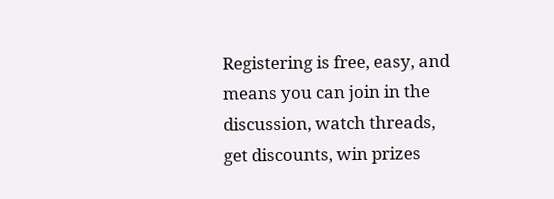Registering is free, easy, and means you can join in the discussion, watch threads, get discounts, win prizes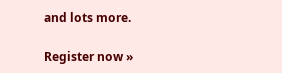and lots more.

Register now »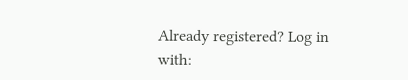Already registered? Log in with: